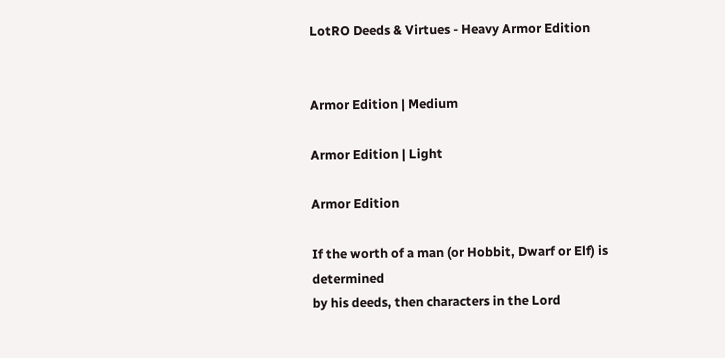LotRO Deeds & Virtues - Heavy Armor Edition


Armor Edition | Medium

Armor Edition | Light

Armor Edition

If the worth of a man (or Hobbit, Dwarf or Elf) is determined
by his deeds, then characters in the Lord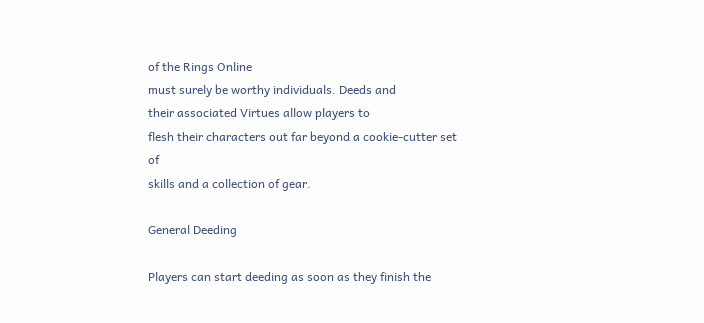of the Rings Online
must surely be worthy individuals. Deeds and
their associated Virtues allow players to
flesh their characters out far beyond a cookie-cutter set of
skills and a collection of gear.

General Deeding

Players can start deeding as soon as they finish the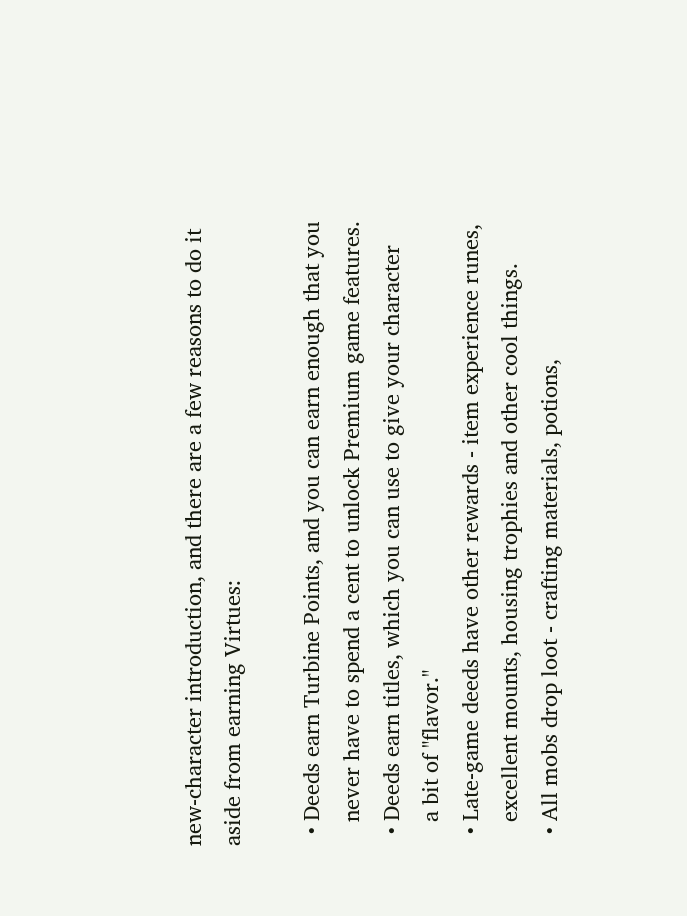new-character introduction, and there are a few reasons to do it
aside from earning Virtues:

  • Deeds earn Turbine Points, and you can earn enough that you
    never have to spend a cent to unlock Premium game features.
  • Deeds earn titles, which you can use to give your character
    a bit of "flavor."
  • Late-game deeds have other rewards - item experience runes,
    excellent mounts, housing trophies and other cool things.
  • All mobs drop loot - crafting materials, potions,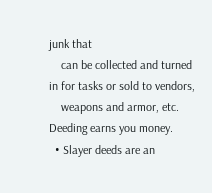junk that
    can be collected and turned in for tasks or sold to vendors,
    weapons and armor, etc. Deeding earns you money.
  • Slayer deeds are an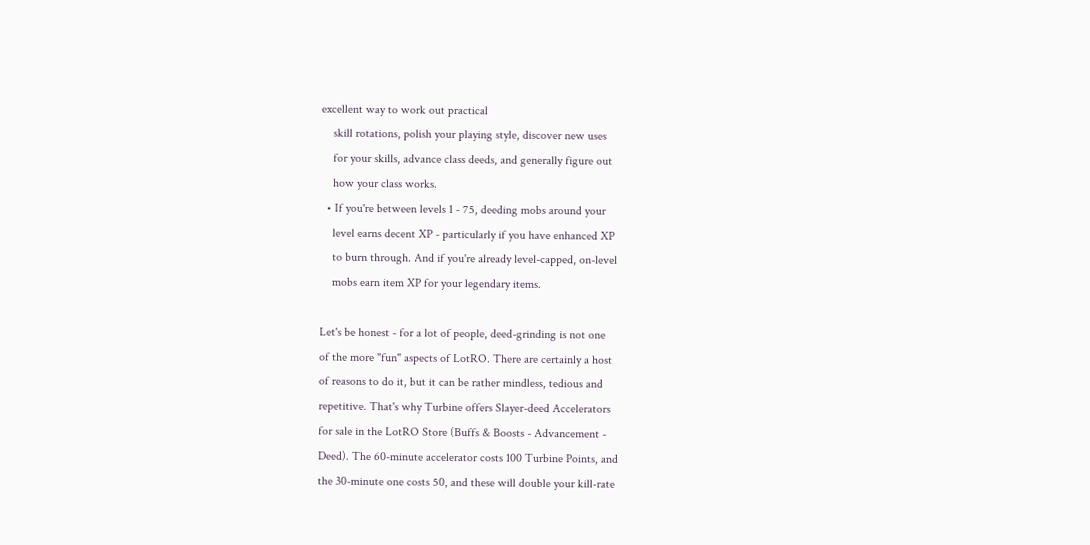excellent way to work out practical
    skill rotations, polish your playing style, discover new uses
    for your skills, advance class deeds, and generally figure out
    how your class works.
  • If you're between levels 1 - 75, deeding mobs around your
    level earns decent XP - particularly if you have enhanced XP
    to burn through. And if you're already level-capped, on-level
    mobs earn item XP for your legendary items.

Let's be honest - for a lot of people, deed-grinding is not one
of the more "fun" aspects of LotRO. There are certainly a host
of reasons to do it, but it can be rather mindless, tedious and
repetitive. That's why Turbine offers Slayer-deed Accelerators
for sale in the LotRO Store (Buffs & Boosts - Advancement -
Deed). The 60-minute accelerator costs 100 Turbine Points, and
the 30-minute one costs 50, and these will double your kill-rate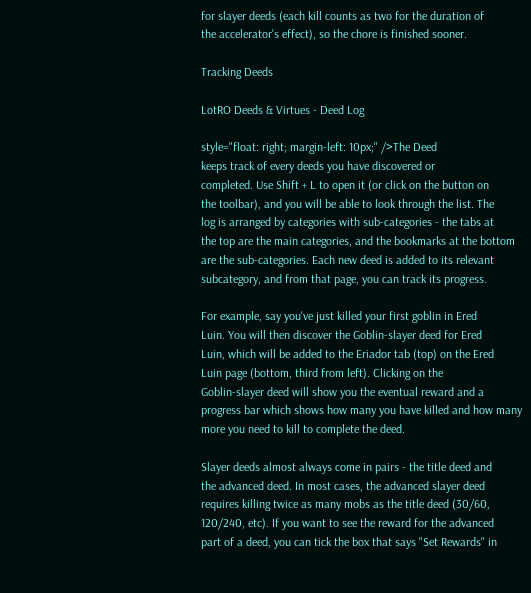for slayer deeds (each kill counts as two for the duration of
the accelerator's effect), so the chore is finished sooner.

Tracking Deeds

LotRO Deeds & Virtues - Deed Log

style="float: right; margin-left: 10px;" />The Deed
keeps track of every deeds you have discovered or
completed. Use Shift + L to open it (or click on the button on
the toolbar), and you will be able to look through the list. The
log is arranged by categories with sub-categories - the tabs at
the top are the main categories, and the bookmarks at the bottom
are the sub-categories. Each new deed is added to its relevant
subcategory, and from that page, you can track its progress.

For example, say you've just killed your first goblin in Ered
Luin. You will then discover the Goblin-slayer deed for Ered
Luin, which will be added to the Eriador tab (top) on the Ered
Luin page (bottom, third from left). Clicking on the
Goblin-slayer deed will show you the eventual reward and a
progress bar which shows how many you have killed and how many
more you need to kill to complete the deed.

Slayer deeds almost always come in pairs - the title deed and
the advanced deed. In most cases, the advanced slayer deed
requires killing twice as many mobs as the title deed (30/60,
120/240, etc). If you want to see the reward for the advanced
part of a deed, you can tick the box that says "Set Rewards" in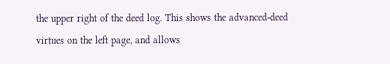the upper right of the deed log. This shows the advanced-deed
virtues on the left page, and allows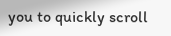you to quickly scroll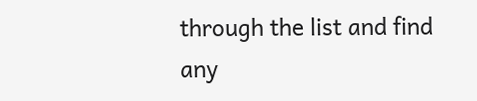through the list and find any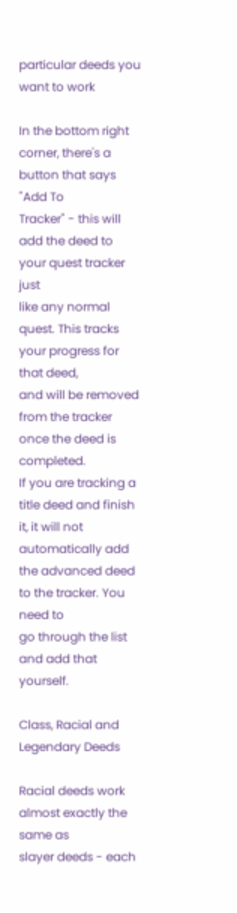particular deeds you want to work

In the bottom right corner, there's a button that says "Add To
Tracker" - this will add the deed to your quest tracker just
like any normal quest. This tracks your progress for that deed,
and will be removed from the tracker once the deed is completed.
If you are tracking a title deed and finish it, it will not
automatically add the advanced deed to the tracker. You need to
go through the list and add that yourself.

Class, Racial and Legendary Deeds

Racial deeds work almost exactly the same as
slayer deeds - each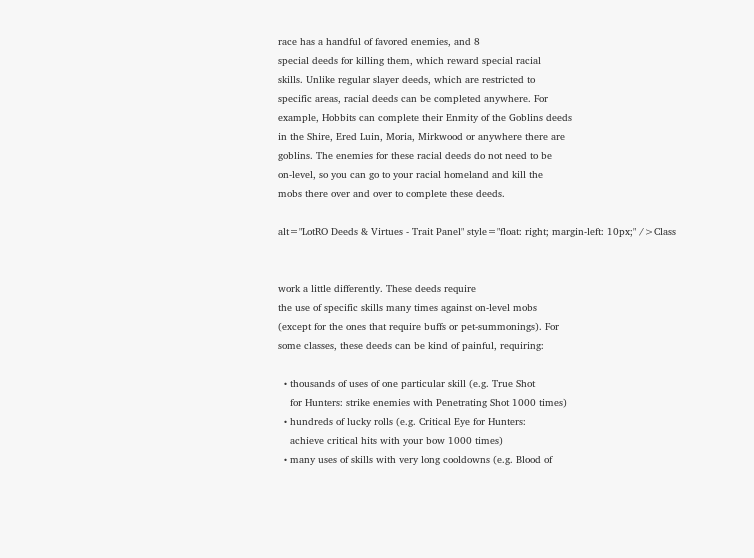race has a handful of favored enemies, and 8
special deeds for killing them, which reward special racial
skills. Unlike regular slayer deeds, which are restricted to
specific areas, racial deeds can be completed anywhere. For
example, Hobbits can complete their Enmity of the Goblins deeds
in the Shire, Ered Luin, Moria, Mirkwood or anywhere there are
goblins. The enemies for these racial deeds do not need to be
on-level, so you can go to your racial homeland and kill the
mobs there over and over to complete these deeds.

alt="LotRO Deeds & Virtues - Trait Panel" style="float: right; margin-left: 10px;" />Class


work a little differently. These deeds require
the use of specific skills many times against on-level mobs
(except for the ones that require buffs or pet-summonings). For
some classes, these deeds can be kind of painful, requiring:

  • thousands of uses of one particular skill (e.g. True Shot
    for Hunters: strike enemies with Penetrating Shot 1000 times)
  • hundreds of lucky rolls (e.g. Critical Eye for Hunters:
    achieve critical hits with your bow 1000 times)
  • many uses of skills with very long cooldowns (e.g. Blood of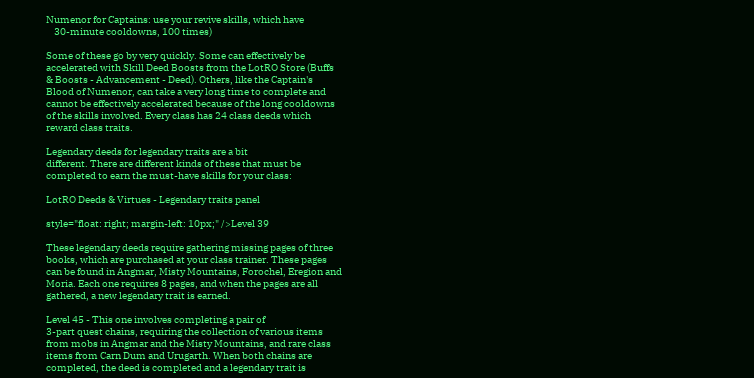Numenor for Captains: use your revive skills, which have
    30-minute cooldowns, 100 times)

Some of these go by very quickly. Some can effectively be
accelerated with Skill Deed Boosts from the LotRO Store (Buffs
& Boosts - Advancement - Deed). Others, like the Captain's
Blood of Numenor, can take a very long time to complete and
cannot be effectively accelerated because of the long cooldowns
of the skills involved. Every class has 24 class deeds which
reward class traits.

Legendary deeds for legendary traits are a bit
different. There are different kinds of these that must be
completed to earn the must-have skills for your class:

LotRO Deeds & Virtues - Legendary traits panel

style="float: right; margin-left: 10px;" />Level 39

These legendary deeds require gathering missing pages of three
books, which are purchased at your class trainer. These pages
can be found in Angmar, Misty Mountains, Forochel, Eregion and
Moria. Each one requires 8 pages, and when the pages are all
gathered, a new legendary trait is earned.

Level 45 - This one involves completing a pair of
3-part quest chains, requiring the collection of various items
from mobs in Angmar and the Misty Mountains, and rare class
items from Carn Dum and Urugarth. When both chains are
completed, the deed is completed and a legendary trait is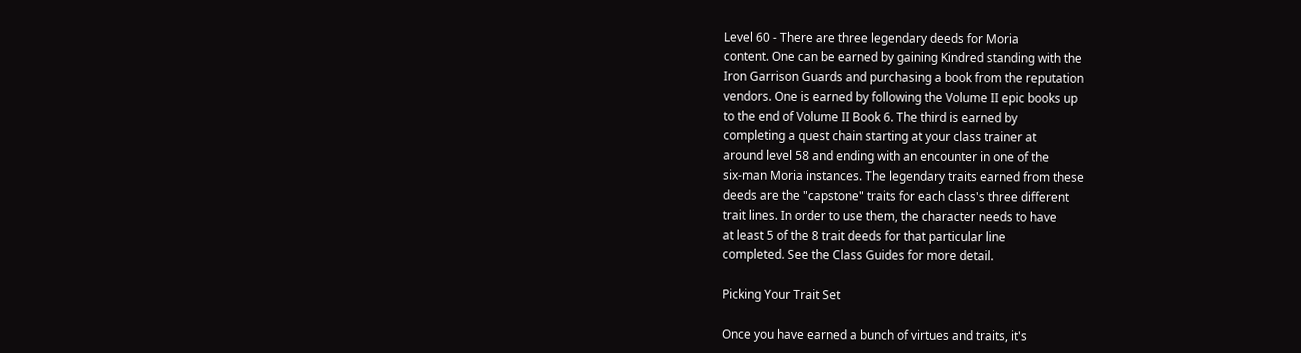Level 60 - There are three legendary deeds for Moria
content. One can be earned by gaining Kindred standing with the
Iron Garrison Guards and purchasing a book from the reputation
vendors. One is earned by following the Volume II epic books up
to the end of Volume II Book 6. The third is earned by
completing a quest chain starting at your class trainer at
around level 58 and ending with an encounter in one of the
six-man Moria instances. The legendary traits earned from these
deeds are the "capstone" traits for each class's three different
trait lines. In order to use them, the character needs to have
at least 5 of the 8 trait deeds for that particular line
completed. See the Class Guides for more detail.

Picking Your Trait Set

Once you have earned a bunch of virtues and traits, it's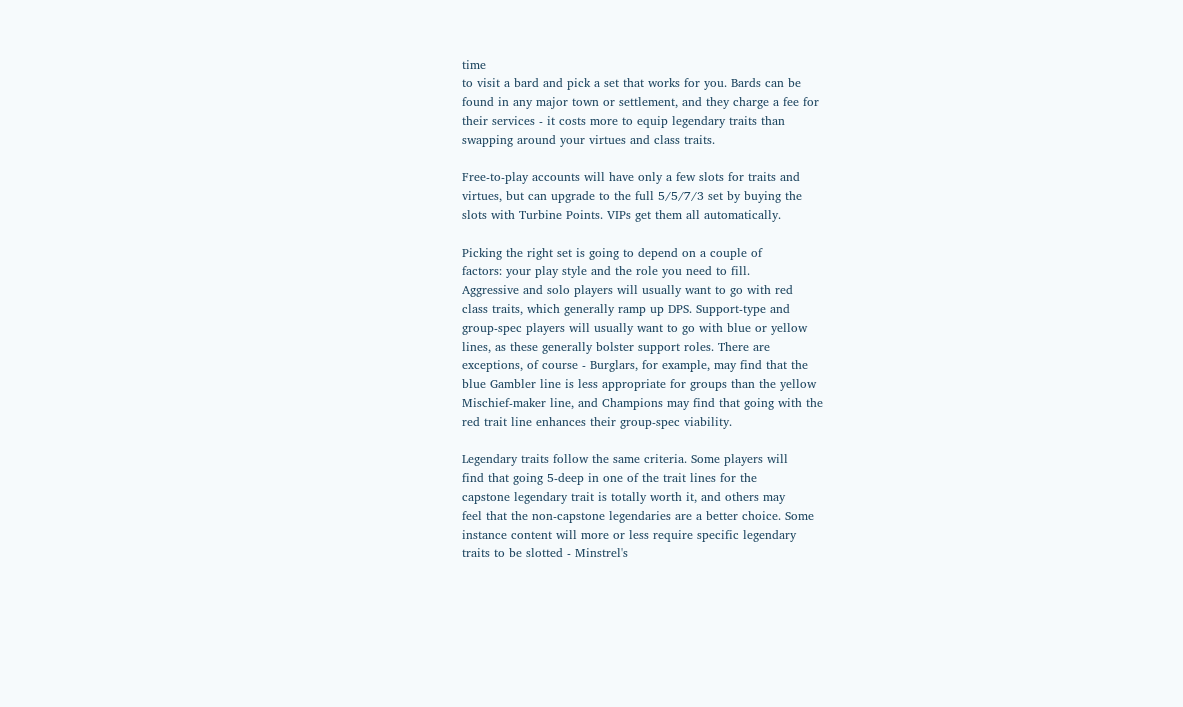time
to visit a bard and pick a set that works for you. Bards can be
found in any major town or settlement, and they charge a fee for
their services - it costs more to equip legendary traits than
swapping around your virtues and class traits.

Free-to-play accounts will have only a few slots for traits and
virtues, but can upgrade to the full 5/5/7/3 set by buying the
slots with Turbine Points. VIPs get them all automatically.

Picking the right set is going to depend on a couple of
factors: your play style and the role you need to fill.
Aggressive and solo players will usually want to go with red
class traits, which generally ramp up DPS. Support-type and
group-spec players will usually want to go with blue or yellow
lines, as these generally bolster support roles. There are
exceptions, of course - Burglars, for example, may find that the
blue Gambler line is less appropriate for groups than the yellow
Mischief-maker line, and Champions may find that going with the
red trait line enhances their group-spec viability.

Legendary traits follow the same criteria. Some players will
find that going 5-deep in one of the trait lines for the
capstone legendary trait is totally worth it, and others may
feel that the non-capstone legendaries are a better choice. Some
instance content will more or less require specific legendary
traits to be slotted - Minstrel's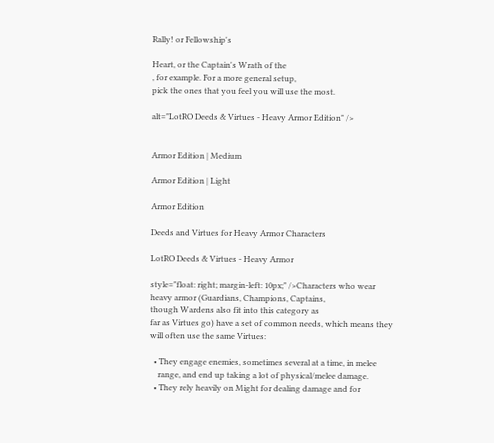Rally! or Fellowship's

Heart, or the Captain's Wrath of the
, for example. For a more general setup,
pick the ones that you feel you will use the most.

alt="LotRO Deeds & Virtues - Heavy Armor Edition" />


Armor Edition | Medium

Armor Edition | Light

Armor Edition

Deeds and Virtues for Heavy Armor Characters

LotRO Deeds & Virtues - Heavy Armor

style="float: right; margin-left: 10px;" />Characters who wear
heavy armor (Guardians, Champions, Captains,
though Wardens also fit into this category as
far as Virtues go) have a set of common needs, which means they
will often use the same Virtues:

  • They engage enemies, sometimes several at a time, in melee
    range, and end up taking a lot of physical/melee damage.
  • They rely heavily on Might for dealing damage and for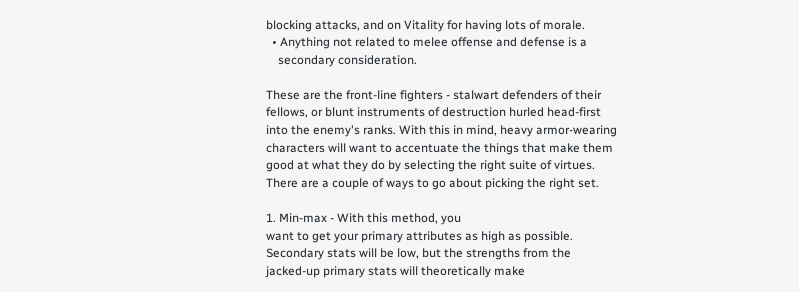blocking attacks, and on Vitality for having lots of morale.
  • Anything not related to melee offense and defense is a
    secondary consideration.

These are the front-line fighters - stalwart defenders of their
fellows, or blunt instruments of destruction hurled head-first
into the enemy's ranks. With this in mind, heavy armor-wearing
characters will want to accentuate the things that make them
good at what they do by selecting the right suite of virtues.
There are a couple of ways to go about picking the right set.

1. Min-max - With this method, you
want to get your primary attributes as high as possible.
Secondary stats will be low, but the strengths from the
jacked-up primary stats will theoretically make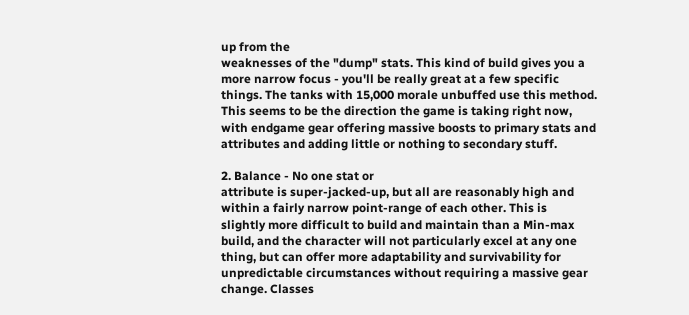up from the
weaknesses of the "dump" stats. This kind of build gives you a
more narrow focus - you'll be really great at a few specific
things. The tanks with 15,000 morale unbuffed use this method.
This seems to be the direction the game is taking right now,
with endgame gear offering massive boosts to primary stats and
attributes and adding little or nothing to secondary stuff.

2. Balance - No one stat or
attribute is super-jacked-up, but all are reasonably high and
within a fairly narrow point-range of each other. This is
slightly more difficult to build and maintain than a Min-max
build, and the character will not particularly excel at any one
thing, but can offer more adaptability and survivability for
unpredictable circumstances without requiring a massive gear
change. Classes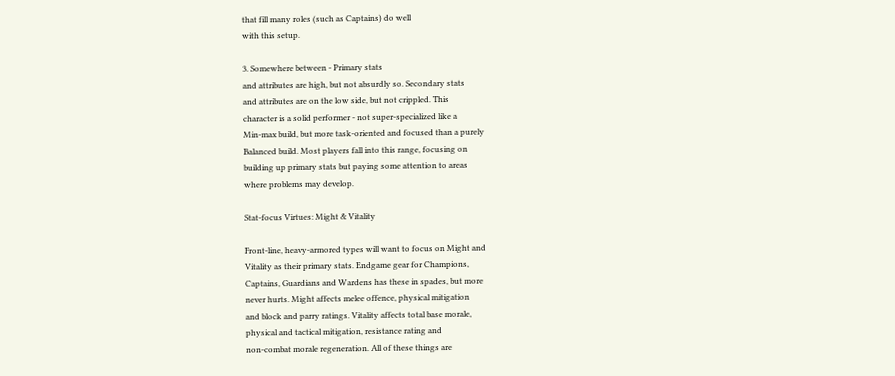that fill many roles (such as Captains) do well
with this setup.

3. Somewhere between - Primary stats
and attributes are high, but not absurdly so. Secondary stats
and attributes are on the low side, but not crippled. This
character is a solid performer - not super-specialized like a
Min-max build, but more task-oriented and focused than a purely
Balanced build. Most players fall into this range, focusing on
building up primary stats but paying some attention to areas
where problems may develop.

Stat-focus Virtues: Might & Vitality

Front-line, heavy-armored types will want to focus on Might and
Vitality as their primary stats. Endgame gear for Champions,
Captains, Guardians and Wardens has these in spades, but more
never hurts. Might affects melee offence, physical mitigation
and block and parry ratings. Vitality affects total base morale,
physical and tactical mitigation, resistance rating and
non-combat morale regeneration. All of these things are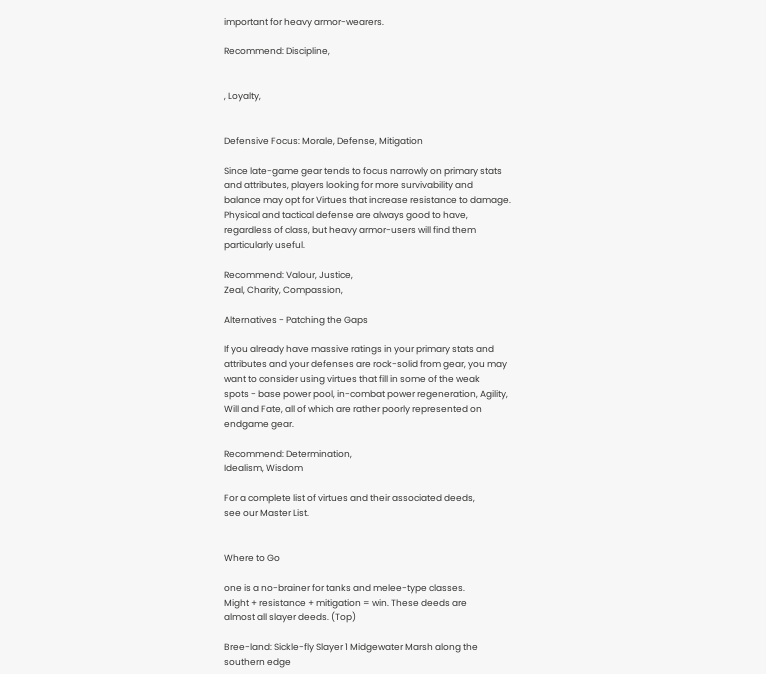important for heavy armor-wearers.

Recommend: Discipline,


, Loyalty,


Defensive Focus: Morale, Defense, Mitigation

Since late-game gear tends to focus narrowly on primary stats
and attributes, players looking for more survivability and
balance may opt for Virtues that increase resistance to damage.
Physical and tactical defense are always good to have,
regardless of class, but heavy armor-users will find them
particularly useful.

Recommend: Valour, Justice,
Zeal, Charity, Compassion,

Alternatives - Patching the Gaps

If you already have massive ratings in your primary stats and
attributes and your defenses are rock-solid from gear, you may
want to consider using virtues that fill in some of the weak
spots - base power pool, in-combat power regeneration, Agility,
Will and Fate, all of which are rather poorly represented on
endgame gear.

Recommend: Determination,
Idealism, Wisdom

For a complete list of virtues and their associated deeds,
see our Master List.


Where to Go

one is a no-brainer for tanks and melee-type classes.
Might + resistance + mitigation = win. These deeds are
almost all slayer deeds. (Top)

Bree-land: Sickle-fly Slayer 1 Midgewater Marsh along the
southern edge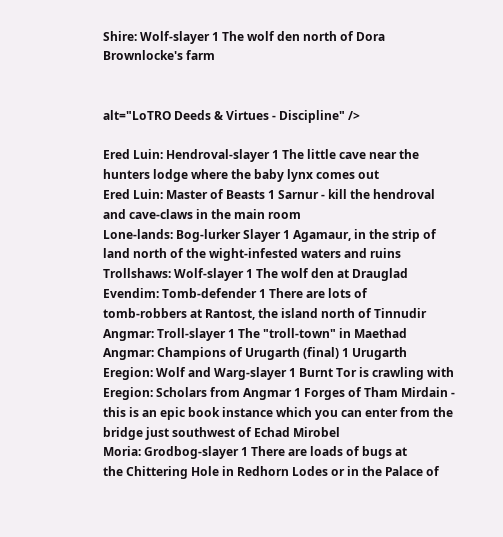Shire: Wolf-slayer 1 The wolf den north of Dora
Brownlocke's farm


alt="LoTRO Deeds & Virtues - Discipline" />

Ered Luin: Hendroval-slayer 1 The little cave near the
hunters lodge where the baby lynx comes out
Ered Luin: Master of Beasts 1 Sarnur - kill the hendroval
and cave-claws in the main room
Lone-lands: Bog-lurker Slayer 1 Agamaur, in the strip of
land north of the wight-infested waters and ruins
Trollshaws: Wolf-slayer 1 The wolf den at Drauglad
Evendim: Tomb-defender 1 There are lots of
tomb-robbers at Rantost, the island north of Tinnudir
Angmar: Troll-slayer 1 The "troll-town" in Maethad
Angmar: Champions of Urugarth (final) 1 Urugarth
Eregion: Wolf and Warg-slayer 1 Burnt Tor is crawling with
Eregion: Scholars from Angmar 1 Forges of Tham Mirdain -
this is an epic book instance which you can enter from the
bridge just southwest of Echad Mirobel
Moria: Grodbog-slayer 1 There are loads of bugs at
the Chittering Hole in Redhorn Lodes or in the Palace of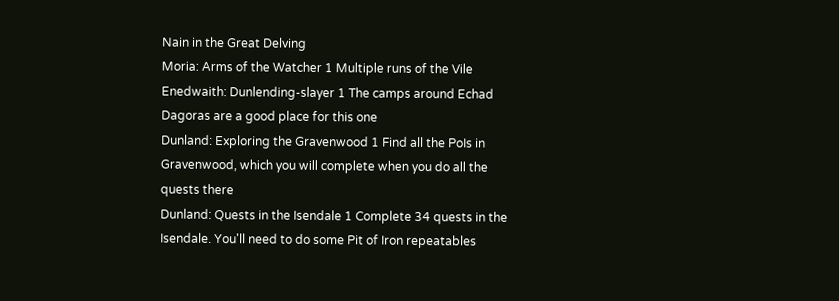Nain in the Great Delving
Moria: Arms of the Watcher 1 Multiple runs of the Vile
Enedwaith: Dunlending-slayer 1 The camps around Echad
Dagoras are a good place for this one
Dunland: Exploring the Gravenwood 1 Find all the PoIs in
Gravenwood, which you will complete when you do all the
quests there
Dunland: Quests in the Isendale 1 Complete 34 quests in the
Isendale. You'll need to do some Pit of Iron repeatables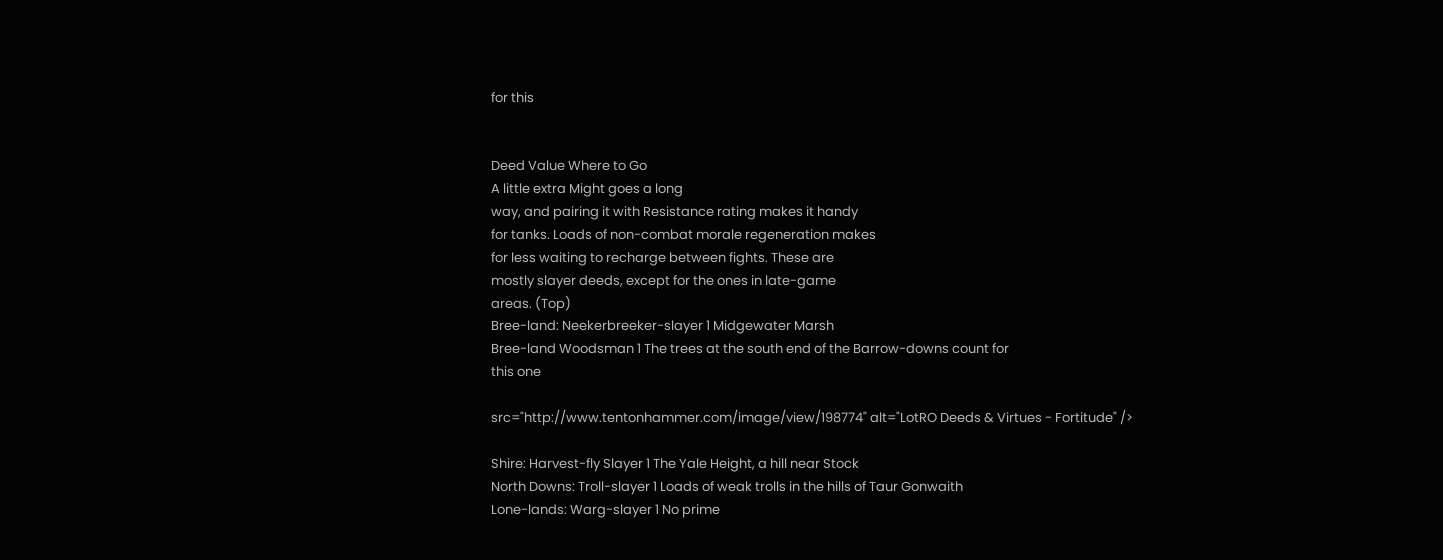for this


Deed Value Where to Go
A little extra Might goes a long
way, and pairing it with Resistance rating makes it handy
for tanks. Loads of non-combat morale regeneration makes
for less waiting to recharge between fights. These are
mostly slayer deeds, except for the ones in late-game
areas. (Top)
Bree-land: Neekerbreeker-slayer 1 Midgewater Marsh
Bree-land Woodsman 1 The trees at the south end of the Barrow-downs count for
this one

src="http://www.tentonhammer.com/image/view/198774" alt="LotRO Deeds & Virtues - Fortitude" />

Shire: Harvest-fly Slayer 1 The Yale Height, a hill near Stock
North Downs: Troll-slayer 1 Loads of weak trolls in the hills of Taur Gonwaith
Lone-lands: Warg-slayer 1 No prime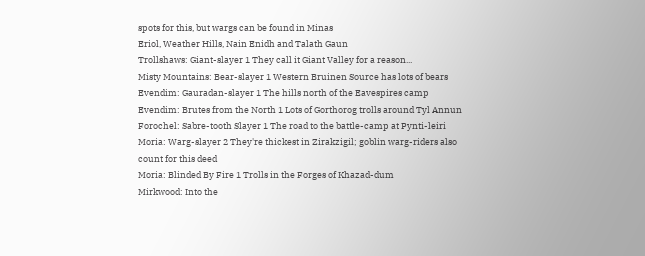spots for this, but wargs can be found in Minas
Eriol, Weather Hills, Nain Enidh and Talath Gaun
Trollshaws: Giant-slayer 1 They call it Giant Valley for a reason...
Misty Mountains: Bear-slayer 1 Western Bruinen Source has lots of bears
Evendim: Gauradan-slayer 1 The hills north of the Eavespires camp
Evendim: Brutes from the North 1 Lots of Gorthorog trolls around Tyl Annun
Forochel: Sabre-tooth Slayer 1 The road to the battle-camp at Pynti-leiri
Moria: Warg-slayer 2 They're thickest in Zirakzigil; goblin warg-riders also
count for this deed
Moria: Blinded By Fire 1 Trolls in the Forges of Khazad-dum
Mirkwood: Into the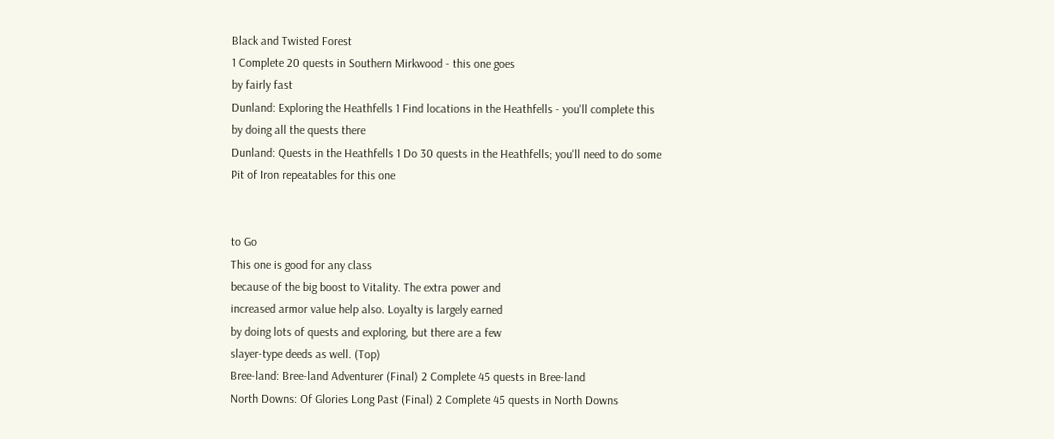Black and Twisted Forest
1 Complete 20 quests in Southern Mirkwood - this one goes
by fairly fast
Dunland: Exploring the Heathfells 1 Find locations in the Heathfells - you'll complete this
by doing all the quests there
Dunland: Quests in the Heathfells 1 Do 30 quests in the Heathfells; you'll need to do some
Pit of Iron repeatables for this one


to Go
This one is good for any class
because of the big boost to Vitality. The extra power and
increased armor value help also. Loyalty is largely earned
by doing lots of quests and exploring, but there are a few
slayer-type deeds as well. (Top)
Bree-land: Bree-land Adventurer (Final) 2 Complete 45 quests in Bree-land
North Downs: Of Glories Long Past (Final) 2 Complete 45 quests in North Downs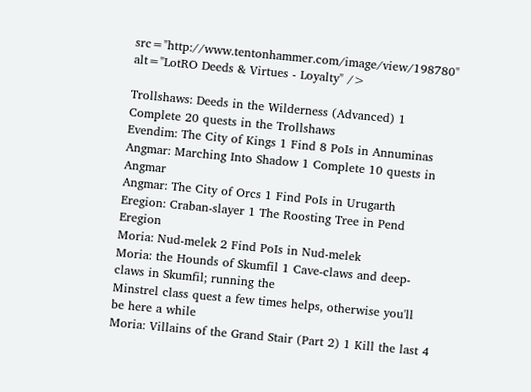src="http://www.tentonhammer.com/image/view/198780" alt="LotRO Deeds & Virtues - Loyalty" />

Trollshaws: Deeds in the Wilderness (Advanced) 1 Complete 20 quests in the Trollshaws
Evendim: The City of Kings 1 Find 8 PoIs in Annuminas
Angmar: Marching Into Shadow 1 Complete 10 quests in Angmar
Angmar: The City of Orcs 1 Find PoIs in Urugarth
Eregion: Craban-slayer 1 The Roosting Tree in Pend Eregion
Moria: Nud-melek 2 Find PoIs in Nud-melek
Moria: the Hounds of Skumfil 1 Cave-claws and deep-claws in Skumfil; running the
Minstrel class quest a few times helps, otherwise you'll
be here a while
Moria: Villains of the Grand Stair (Part 2) 1 Kill the last 4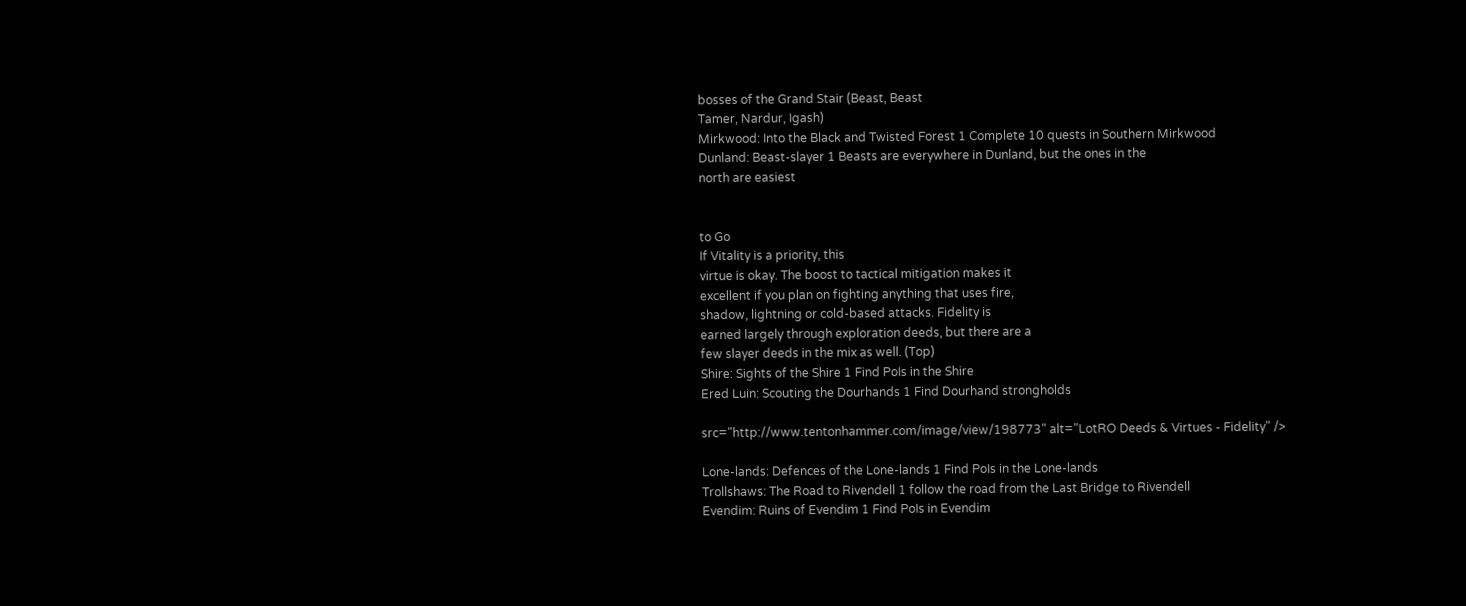bosses of the Grand Stair (Beast, Beast
Tamer, Nardur, Igash)
Mirkwood: Into the Black and Twisted Forest 1 Complete 10 quests in Southern Mirkwood
Dunland: Beast-slayer 1 Beasts are everywhere in Dunland, but the ones in the
north are easiest


to Go
If Vitality is a priority, this
virtue is okay. The boost to tactical mitigation makes it
excellent if you plan on fighting anything that uses fire,
shadow, lightning or cold-based attacks. Fidelity is
earned largely through exploration deeds, but there are a
few slayer deeds in the mix as well. (Top)
Shire: Sights of the Shire 1 Find PoIs in the Shire
Ered Luin: Scouting the Dourhands 1 Find Dourhand strongholds

src="http://www.tentonhammer.com/image/view/198773" alt="LotRO Deeds & Virtues - Fidelity" />

Lone-lands: Defences of the Lone-lands 1 Find PoIs in the Lone-lands
Trollshaws: The Road to Rivendell 1 follow the road from the Last Bridge to Rivendell
Evendim: Ruins of Evendim 1 Find PoIs in Evendim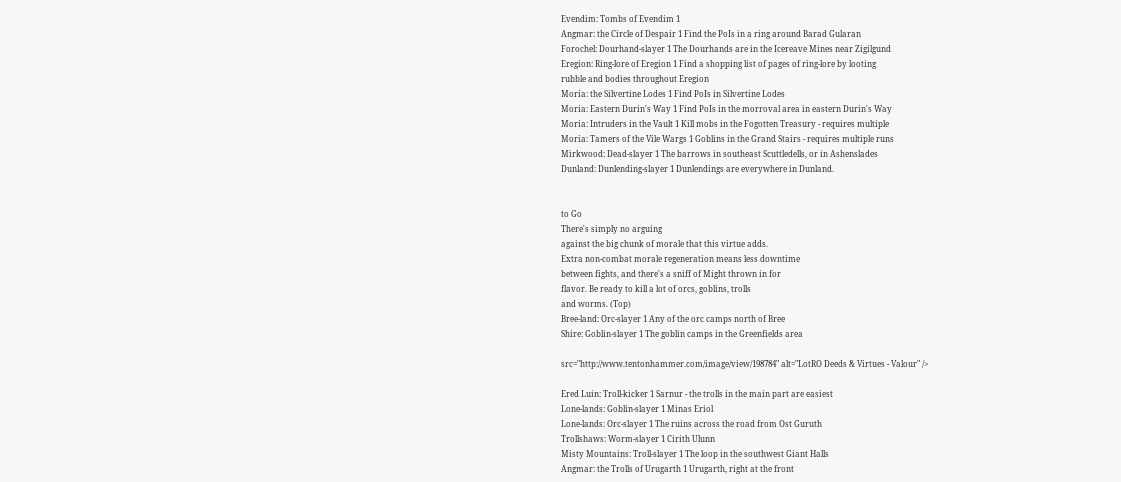Evendim: Tombs of Evendim 1
Angmar: the Circle of Despair 1 Find the PoIs in a ring around Barad Gularan
Forochel: Dourhand-slayer 1 The Dourhands are in the Icereave Mines near Zigilgund
Eregion: Ring-lore of Eregion 1 Find a shopping list of pages of ring-lore by looting
rubble and bodies throughout Eregion
Moria: the Silvertine Lodes 1 Find PoIs in Silvertine Lodes
Moria: Eastern Durin's Way 1 Find PoIs in the morroval area in eastern Durin's Way
Moria: Intruders in the Vault 1 Kill mobs in the Fogotten Treasury - requires multiple
Moria: Tamers of the Vile Wargs 1 Goblins in the Grand Stairs - requires multiple runs
Mirkwood: Dead-slayer 1 The barrows in southeast Scuttledells, or in Ashenslades
Dunland: Dunlending-slayer 1 Dunlendings are everywhere in Dunland.


to Go
There's simply no arguing
against the big chunk of morale that this virtue adds.
Extra non-combat morale regeneration means less downtime
between fights, and there's a sniff of Might thrown in for
flavor. Be ready to kill a lot of orcs, goblins, trolls
and worms. (Top)
Bree-land: Orc-slayer 1 Any of the orc camps north of Bree
Shire: Goblin-slayer 1 The goblin camps in the Greenfields area

src="http://www.tentonhammer.com/image/view/198784" alt="LotRO Deeds & Virtues - Valour" />

Ered Luin: Troll-kicker 1 Sarnur - the trolls in the main part are easiest
Lone-lands: Goblin-slayer 1 Minas Eriol
Lone-lands: Orc-slayer 1 The ruins across the road from Ost Guruth
Trollshaws: Worm-slayer 1 Cirith Ulunn
Misty Mountains: Troll-slayer 1 The loop in the southwest Giant Halls
Angmar: the Trolls of Urugarth 1 Urugarth, right at the front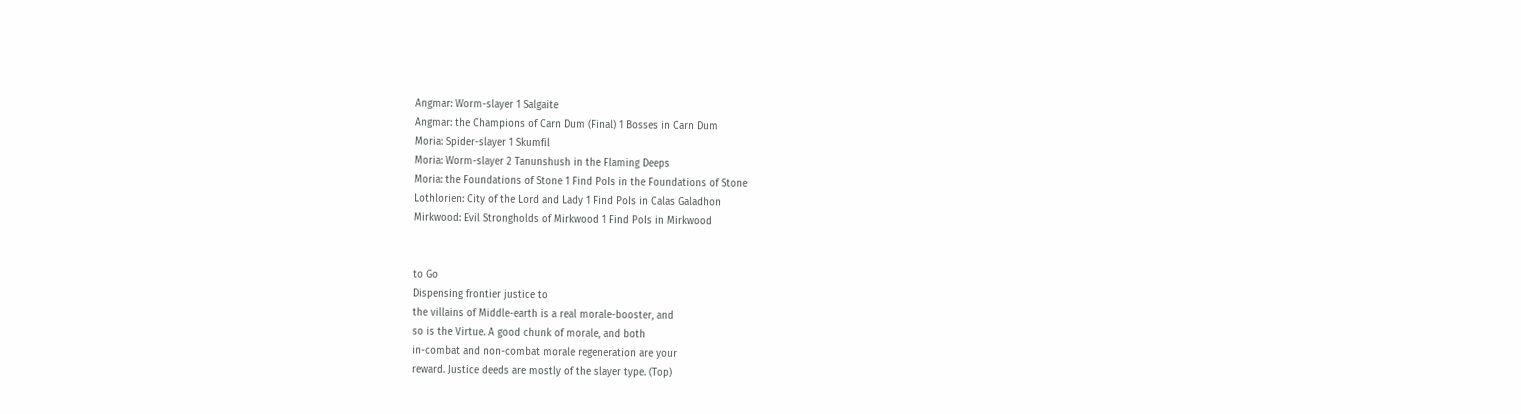Angmar: Worm-slayer 1 Salgaite
Angmar: the Champions of Carn Dum (Final) 1 Bosses in Carn Dum
Moria: Spider-slayer 1 Skumfil
Moria: Worm-slayer 2 Tanunshush in the Flaming Deeps
Moria: the Foundations of Stone 1 Find PoIs in the Foundations of Stone
Lothlorien: City of the Lord and Lady 1 Find PoIs in Calas Galadhon
Mirkwood: Evil Strongholds of Mirkwood 1 Find PoIs in Mirkwood


to Go
Dispensing frontier justice to
the villains of Middle-earth is a real morale-booster, and
so is the Virtue. A good chunk of morale, and both
in-combat and non-combat morale regeneration are your
reward. Justice deeds are mostly of the slayer type. (Top)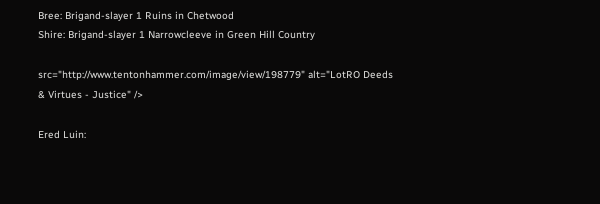Bree: Brigand-slayer 1 Ruins in Chetwood
Shire: Brigand-slayer 1 Narrowcleeve in Green Hill Country

src="http://www.tentonhammer.com/image/view/198779" alt="LotRO Deeds & Virtues - Justice" />

Ered Luin: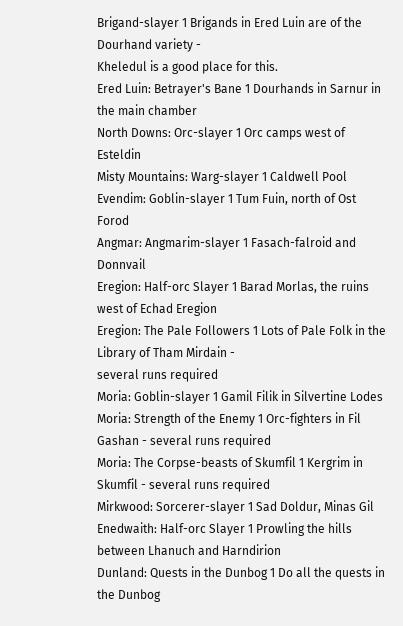Brigand-slayer 1 Brigands in Ered Luin are of the Dourhand variety -
Kheledul is a good place for this.
Ered Luin: Betrayer's Bane 1 Dourhands in Sarnur in the main chamber
North Downs: Orc-slayer 1 Orc camps west of Esteldin
Misty Mountains: Warg-slayer 1 Caldwell Pool
Evendim: Goblin-slayer 1 Tum Fuin, north of Ost Forod
Angmar: Angmarim-slayer 1 Fasach-falroid and Donnvail
Eregion: Half-orc Slayer 1 Barad Morlas, the ruins west of Echad Eregion
Eregion: The Pale Followers 1 Lots of Pale Folk in the Library of Tham Mirdain -
several runs required
Moria: Goblin-slayer 1 Gamil Filik in Silvertine Lodes
Moria: Strength of the Enemy 1 Orc-fighters in Fil Gashan - several runs required
Moria: The Corpse-beasts of Skumfil 1 Kergrim in Skumfil - several runs required
Mirkwood: Sorcerer-slayer 1 Sad Doldur, Minas Gil
Enedwaith: Half-orc Slayer 1 Prowling the hills between Lhanuch and Harndirion
Dunland: Quests in the Dunbog 1 Do all the quests in the Dunbog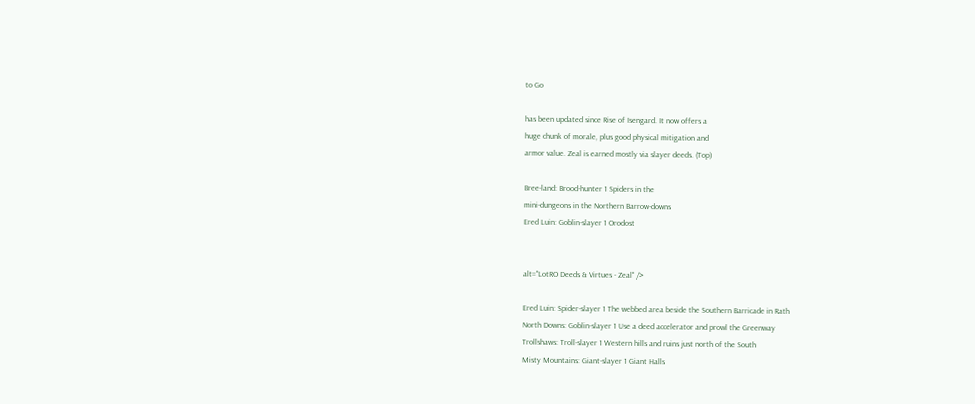to Go

has been updated since Rise of Isengard. It now offers a
huge chunk of morale, plus good physical mitigation and
armor value. Zeal is earned mostly via slayer deeds. (Top)

Bree-land: Brood-hunter 1 Spiders in the
mini-dungeons in the Northern Barrow-downs
Ered Luin: Goblin-slayer 1 Orodost


alt="LotRO Deeds & Virtues - Zeal" />

Ered Luin: Spider-slayer 1 The webbed area beside the Southern Barricade in Rath
North Downs: Goblin-slayer 1 Use a deed accelerator and prowl the Greenway
Trollshaws: Troll-slayer 1 Western hills and ruins just north of the South
Misty Mountains: Giant-slayer 1 Giant Halls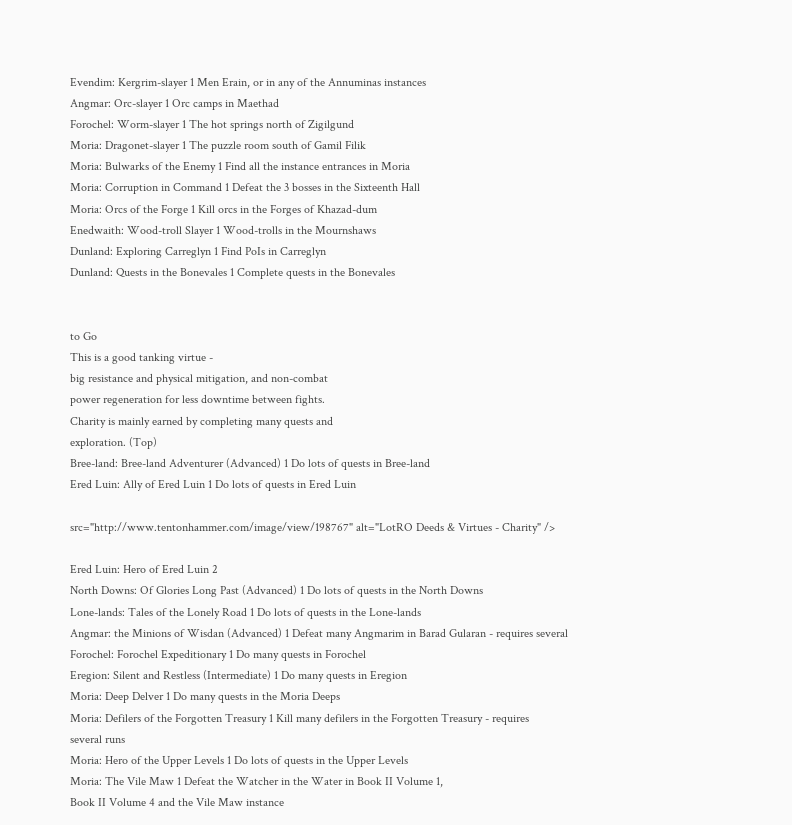Evendim: Kergrim-slayer 1 Men Erain, or in any of the Annuminas instances
Angmar: Orc-slayer 1 Orc camps in Maethad
Forochel: Worm-slayer 1 The hot springs north of Zigilgund
Moria: Dragonet-slayer 1 The puzzle room south of Gamil Filik
Moria: Bulwarks of the Enemy 1 Find all the instance entrances in Moria
Moria: Corruption in Command 1 Defeat the 3 bosses in the Sixteenth Hall
Moria: Orcs of the Forge 1 Kill orcs in the Forges of Khazad-dum
Enedwaith: Wood-troll Slayer 1 Wood-trolls in the Mournshaws
Dunland: Exploring Carreglyn 1 Find PoIs in Carreglyn
Dunland: Quests in the Bonevales 1 Complete quests in the Bonevales


to Go
This is a good tanking virtue -
big resistance and physical mitigation, and non-combat
power regeneration for less downtime between fights.
Charity is mainly earned by completing many quests and
exploration. (Top)
Bree-land: Bree-land Adventurer (Advanced) 1 Do lots of quests in Bree-land
Ered Luin: Ally of Ered Luin 1 Do lots of quests in Ered Luin

src="http://www.tentonhammer.com/image/view/198767" alt="LotRO Deeds & Virtues - Charity" />

Ered Luin: Hero of Ered Luin 2
North Downs: Of Glories Long Past (Advanced) 1 Do lots of quests in the North Downs
Lone-lands: Tales of the Lonely Road 1 Do lots of quests in the Lone-lands
Angmar: the Minions of Wisdan (Advanced) 1 Defeat many Angmarim in Barad Gularan - requires several
Forochel: Forochel Expeditionary 1 Do many quests in Forochel
Eregion: Silent and Restless (Intermediate) 1 Do many quests in Eregion
Moria: Deep Delver 1 Do many quests in the Moria Deeps
Moria: Defilers of the Forgotten Treasury 1 Kill many defilers in the Forgotten Treasury - requires
several runs
Moria: Hero of the Upper Levels 1 Do lots of quests in the Upper Levels
Moria: The Vile Maw 1 Defeat the Watcher in the Water in Book II Volume 1,
Book II Volume 4 and the Vile Maw instance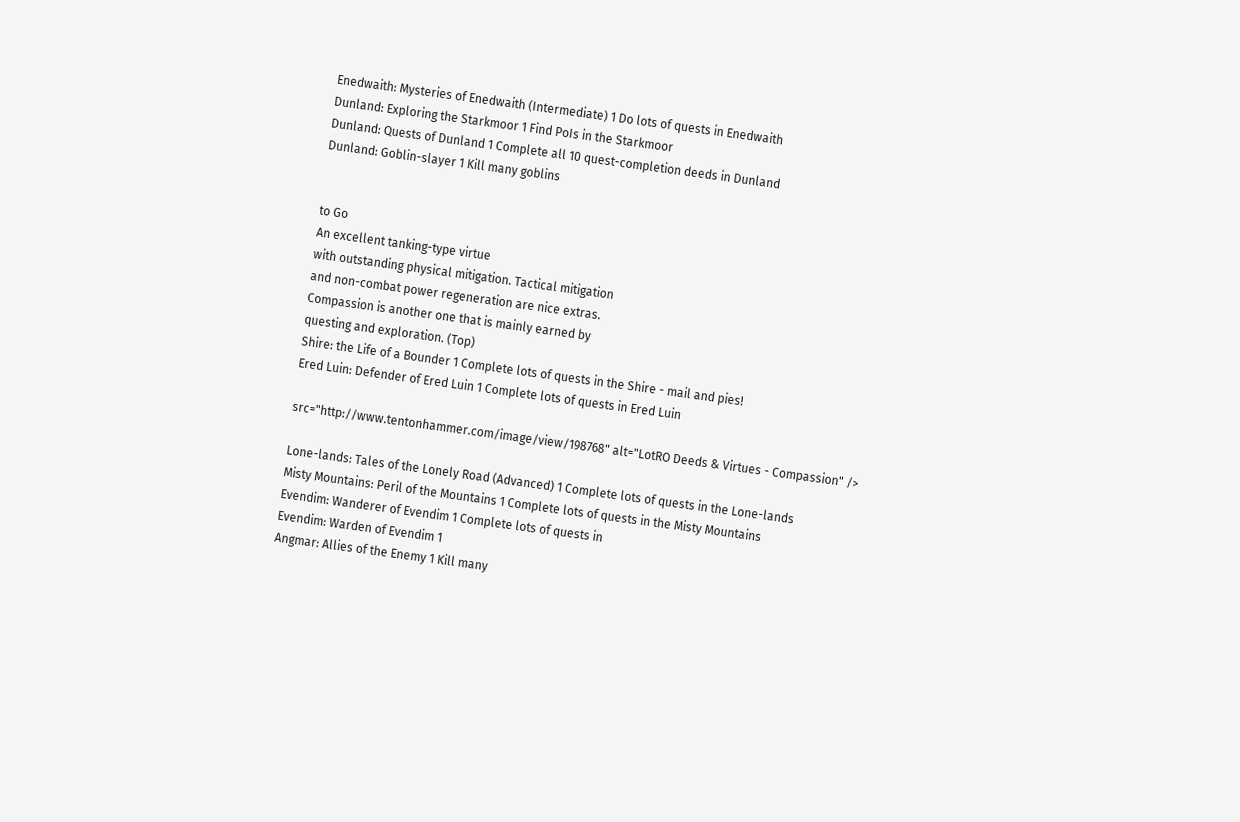Enedwaith: Mysteries of Enedwaith (Intermediate) 1 Do lots of quests in Enedwaith
Dunland: Exploring the Starkmoor 1 Find PoIs in the Starkmoor
Dunland: Quests of Dunland 1 Complete all 10 quest-completion deeds in Dunland
Dunland: Goblin-slayer 1 Kill many goblins


to Go
An excellent tanking-type virtue
with outstanding physical mitigation. Tactical mitigation
and non-combat power regeneration are nice extras.
Compassion is another one that is mainly earned by
questing and exploration. (Top)
Shire: the Life of a Bounder 1 Complete lots of quests in the Shire - mail and pies!
Ered Luin: Defender of Ered Luin 1 Complete lots of quests in Ered Luin

src="http://www.tentonhammer.com/image/view/198768" alt="LotRO Deeds & Virtues - Compassion" />

Lone-lands: Tales of the Lonely Road (Advanced) 1 Complete lots of quests in the Lone-lands
Misty Mountains: Peril of the Mountains 1 Complete lots of quests in the Misty Mountains
Evendim: Wanderer of Evendim 1 Complete lots of quests in
Evendim: Warden of Evendim 1
Angmar: Allies of the Enemy 1 Kill many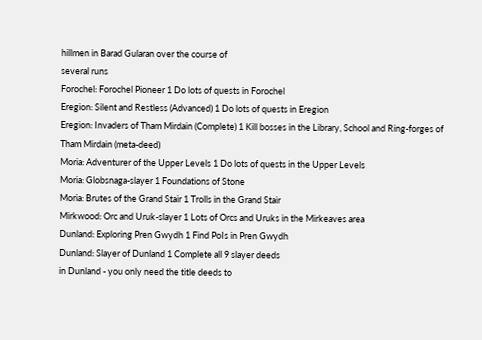hillmen in Barad Gularan over the course of
several runs
Forochel: Forochel Pioneer 1 Do lots of quests in Forochel
Eregion: Silent and Restless (Advanced) 1 Do lots of quests in Eregion
Eregion: Invaders of Tham Mirdain (Complete) 1 Kill bosses in the Library, School and Ring-forges of
Tham Mirdain (meta-deed)
Moria: Adventurer of the Upper Levels 1 Do lots of quests in the Upper Levels
Moria: Globsnaga-slayer 1 Foundations of Stone
Moria: Brutes of the Grand Stair 1 Trolls in the Grand Stair
Mirkwood: Orc and Uruk-slayer 1 Lots of Orcs and Uruks in the Mirkeaves area
Dunland: Exploring Pren Gwydh 1 Find PoIs in Pren Gwydh
Dunland: Slayer of Dunland 1 Complete all 9 slayer deeds
in Dunland - you only need the title deeds to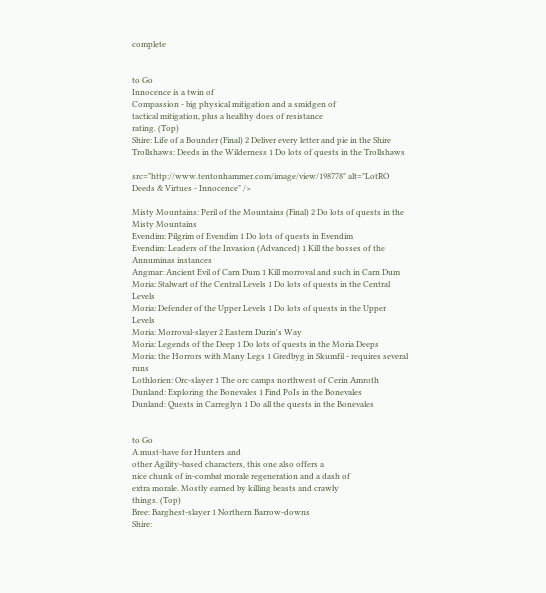complete


to Go
Innocence is a twin of
Compassion - big physical mitigation and a smidgen of
tactical mitigation, plus a healthy does of resistance
rating. (Top)
Shire: Life of a Bounder (Final) 2 Deliver every letter and pie in the Shire
Trollshaws: Deeds in the Wilderness 1 Do lots of quests in the Trollshaws

src="http://www.tentonhammer.com/image/view/198778" alt="LotRO Deeds & Virtues - Innocence" />

Misty Mountains: Peril of the Mountains (Final) 2 Do lots of quests in the Misty Mountains
Evendim: Pilgrim of Evendim 1 Do lots of quests in Evendim
Evendim: Leaders of the Invasion (Advanced) 1 Kill the bosses of the Annuminas instances
Angmar: Ancient Evil of Carn Dum 1 Kill morroval and such in Carn Dum
Moria: Stalwart of the Central Levels 1 Do lots of quests in the Central Levels
Moria: Defender of the Upper Levels 1 Do lots of quests in the Upper Levels
Moria: Morroval-slayer 2 Eastern Durin's Way
Moria: Legends of the Deep 1 Do lots of quests in the Moria Deeps
Moria: the Horrors with Many Legs 1 Gredbyg in Skumfil - requires several runs
Lothlorien: Orc-slayer 1 The orc camps northwest of Cerin Amroth
Dunland: Exploring the Bonevales 1 Find PoIs in the Bonevales
Dunland: Quests in Carreglyn 1 Do all the quests in the Bonevales


to Go
A must-have for Hunters and
other Agility-based characters, this one also offers a
nice chunk of in-combat morale regeneration and a dash of
extra morale. Mostly earned by killing beasts and crawly
things. (Top)
Bree: Barghest-slayer 1 Northern Barrow-downs
Shire: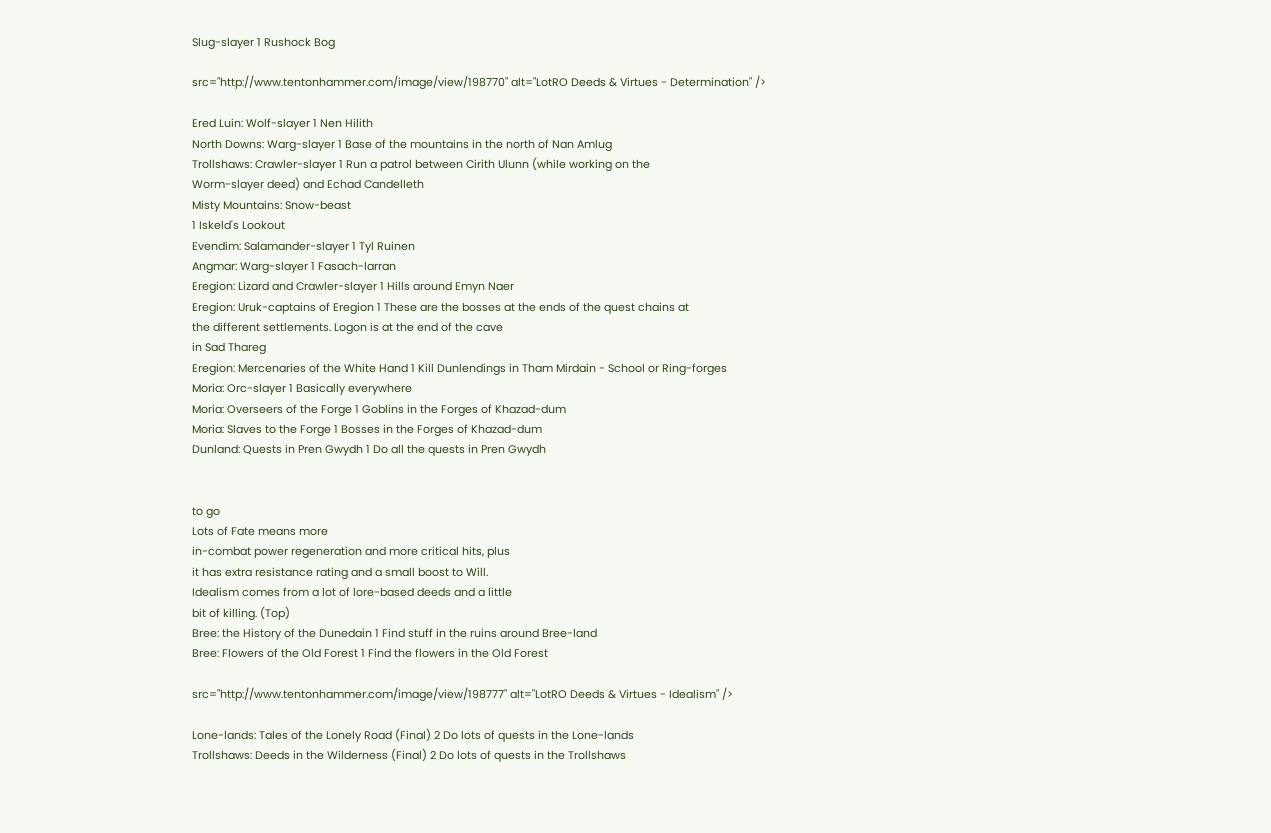Slug-slayer 1 Rushock Bog

src="http://www.tentonhammer.com/image/view/198770" alt="LotRO Deeds & Virtues - Determination" />

Ered Luin: Wolf-slayer 1 Nen Hilith
North Downs: Warg-slayer 1 Base of the mountains in the north of Nan Amlug
Trollshaws: Crawler-slayer 1 Run a patrol between Cirith Ulunn (while working on the
Worm-slayer deed) and Echad Candelleth
Misty Mountains: Snow-beast
1 Iskeld's Lookout
Evendim: Salamander-slayer 1 Tyl Ruinen
Angmar: Warg-slayer 1 Fasach-larran
Eregion: Lizard and Crawler-slayer 1 Hills around Emyn Naer
Eregion: Uruk-captains of Eregion 1 These are the bosses at the ends of the quest chains at
the different settlements. Logon is at the end of the cave
in Sad Thareg
Eregion: Mercenaries of the White Hand 1 Kill Dunlendings in Tham Mirdain - School or Ring-forges
Moria: Orc-slayer 1 Basically everywhere
Moria: Overseers of the Forge 1 Goblins in the Forges of Khazad-dum
Moria: Slaves to the Forge 1 Bosses in the Forges of Khazad-dum
Dunland: Quests in Pren Gwydh 1 Do all the quests in Pren Gwydh


to go
Lots of Fate means more
in-combat power regeneration and more critical hits, plus
it has extra resistance rating and a small boost to Will.
Idealism comes from a lot of lore-based deeds and a little
bit of killing. (Top)
Bree: the History of the Dunedain 1 Find stuff in the ruins around Bree-land
Bree: Flowers of the Old Forest 1 Find the flowers in the Old Forest

src="http://www.tentonhammer.com/image/view/198777" alt="LotRO Deeds & Virtues - Idealism" />

Lone-lands: Tales of the Lonely Road (Final) 2 Do lots of quests in the Lone-lands
Trollshaws: Deeds in the Wilderness (Final) 2 Do lots of quests in the Trollshaws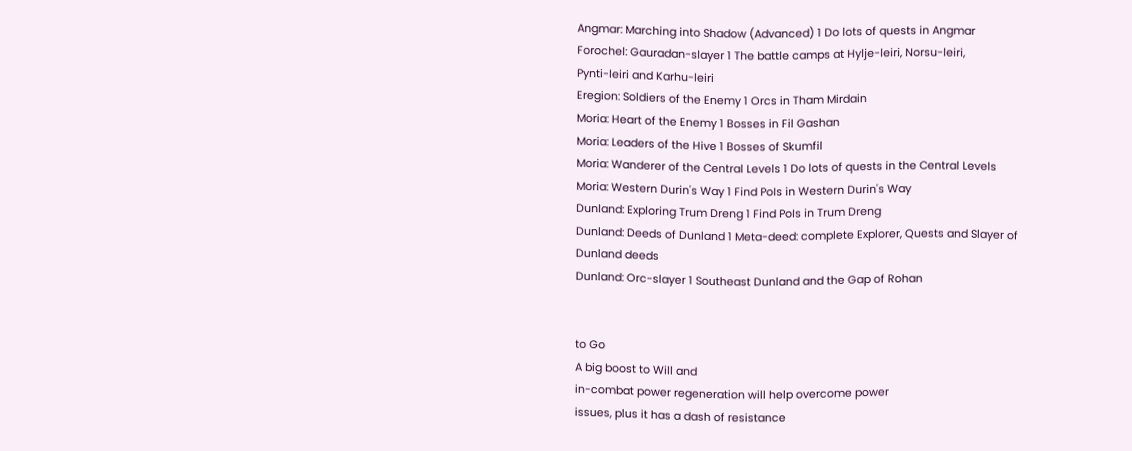Angmar: Marching into Shadow (Advanced) 1 Do lots of quests in Angmar
Forochel: Gauradan-slayer 1 The battle camps at Hylje-leiri, Norsu-leiri,
Pynti-leiri and Karhu-leiri
Eregion: Soldiers of the Enemy 1 Orcs in Tham Mirdain
Moria: Heart of the Enemy 1 Bosses in Fil Gashan
Moria: Leaders of the Hive 1 Bosses of Skumfil
Moria: Wanderer of the Central Levels 1 Do lots of quests in the Central Levels
Moria: Western Durin's Way 1 Find PoIs in Western Durin's Way
Dunland: Exploring Trum Dreng 1 Find PoIs in Trum Dreng
Dunland: Deeds of Dunland 1 Meta-deed: complete Explorer, Quests and Slayer of
Dunland deeds
Dunland: Orc-slayer 1 Southeast Dunland and the Gap of Rohan


to Go
A big boost to Will and
in-combat power regeneration will help overcome power
issues, plus it has a dash of resistance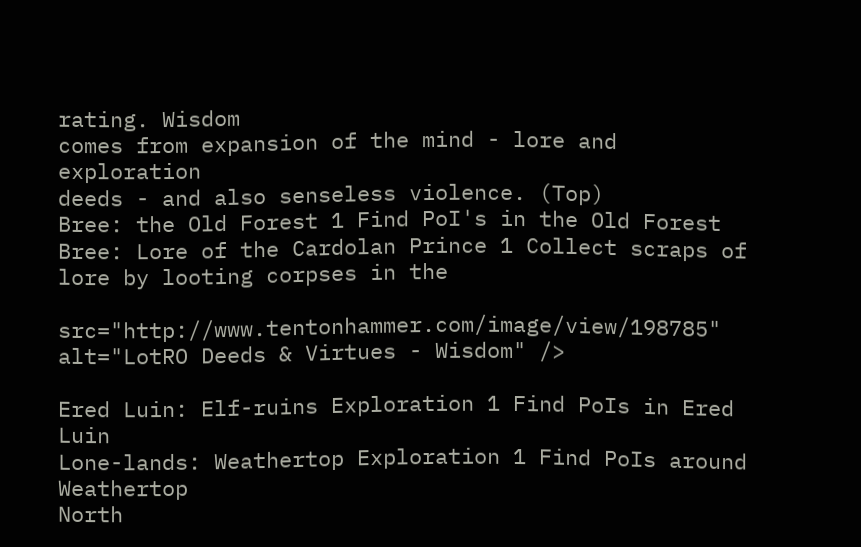rating. Wisdom
comes from expansion of the mind - lore and exploration
deeds - and also senseless violence. (Top)
Bree: the Old Forest 1 Find PoI's in the Old Forest
Bree: Lore of the Cardolan Prince 1 Collect scraps of lore by looting corpses in the

src="http://www.tentonhammer.com/image/view/198785" alt="LotRO Deeds & Virtues - Wisdom" />

Ered Luin: Elf-ruins Exploration 1 Find PoIs in Ered Luin
Lone-lands: Weathertop Exploration 1 Find PoIs around Weathertop
North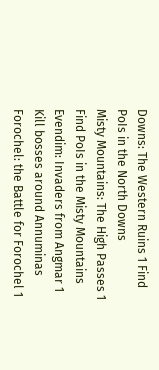Downs: The Western Ruins 1 Find PoIs in the North Downs
Misty Mountains: The High Passes 1 Find PoIs in the Misty Mountains
Evendim: Invaders from Angmar 1 Kill bosses around Annuminas
Forochel: the Battle for Forochel 1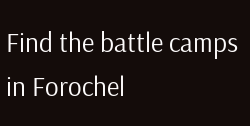Find the battle camps in Forochel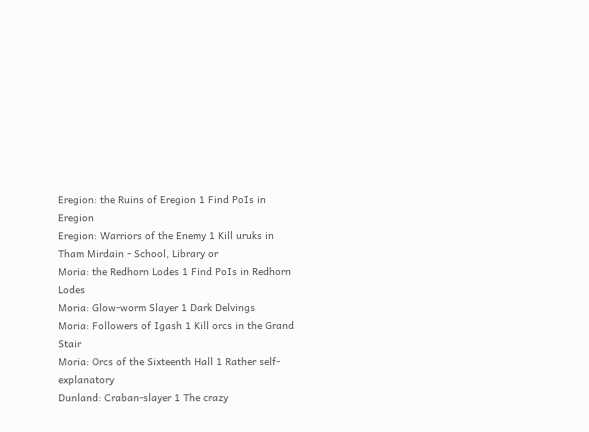Eregion: the Ruins of Eregion 1 Find PoIs in Eregion
Eregion: Warriors of the Enemy 1 Kill uruks in Tham Mirdain - School, Library or
Moria: the Redhorn Lodes 1 Find PoIs in Redhorn Lodes
Moria: Glow-worm Slayer 1 Dark Delvings
Moria: Followers of Igash 1 Kill orcs in the Grand Stair
Moria: Orcs of the Sixteenth Hall 1 Rather self-explanatory
Dunland: Craban-slayer 1 The crazy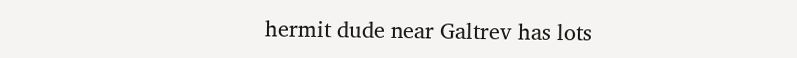hermit dude near Galtrev has lots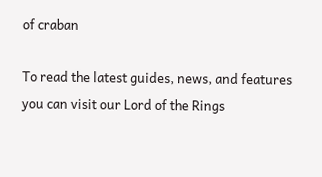of craban

To read the latest guides, news, and features you can visit our Lord of the Rings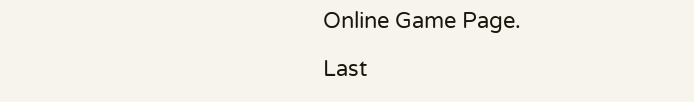Online Game Page.

Last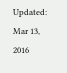Updated: Mar 13, 2016